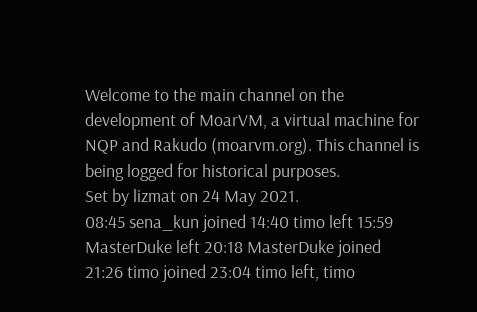Welcome to the main channel on the development of MoarVM, a virtual machine for NQP and Rakudo (moarvm.org). This channel is being logged for historical purposes.
Set by lizmat on 24 May 2021.
08:45 sena_kun joined 14:40 timo left 15:59 MasterDuke left 20:18 MasterDuke joined 21:26 timo joined 23:04 timo left, timo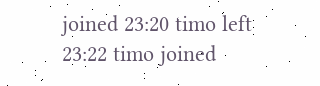joined 23:20 timo left 23:22 timo joined